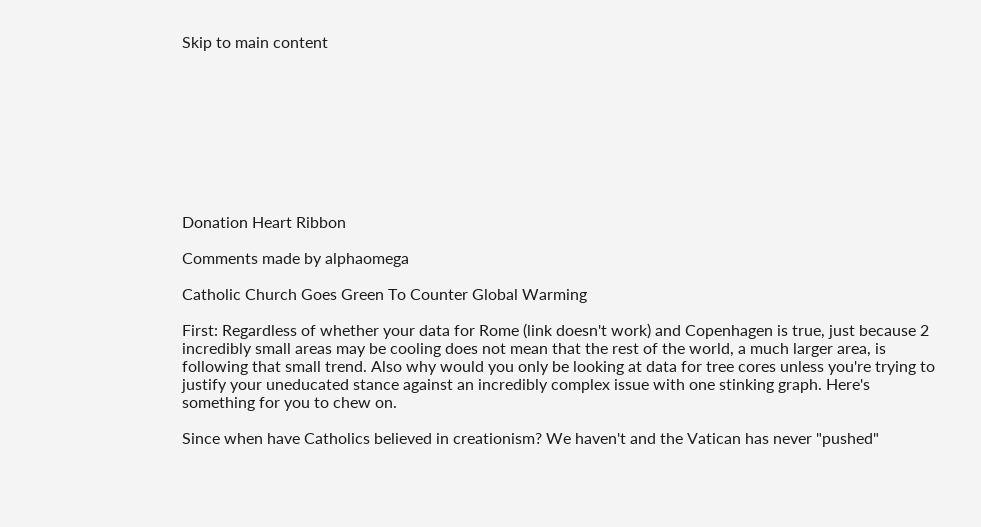Skip to main content









Donation Heart Ribbon

Comments made by alphaomega

Catholic Church Goes Green To Counter Global Warming

First: Regardless of whether your data for Rome (link doesn't work) and Copenhagen is true, just because 2 incredibly small areas may be cooling does not mean that the rest of the world, a much larger area, is following that small trend. Also why would you only be looking at data for tree cores unless you're trying to justify your uneducated stance against an incredibly complex issue with one stinking graph. Here's something for you to chew on.

Since when have Catholics believed in creationism? We haven't and the Vatican has never "pushed"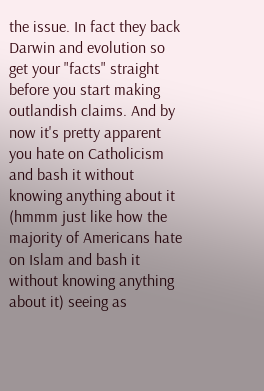the issue. In fact they back Darwin and evolution so get your "facts" straight before you start making outlandish claims. And by now it's pretty apparent you hate on Catholicism and bash it without knowing anything about it (hmmm just like how the majority of Americans hate on Islam and bash it without knowing anything about it) seeing as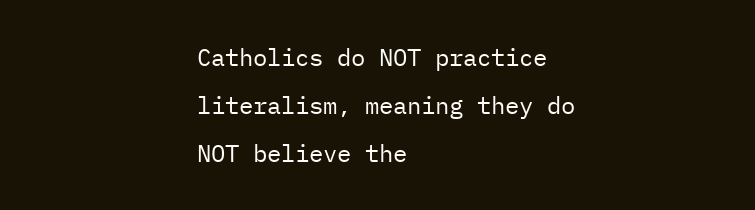Catholics do NOT practice literalism, meaning they do NOT believe the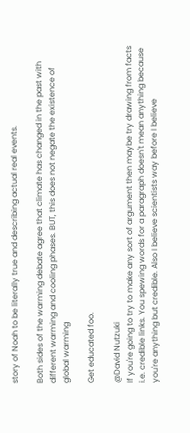story of Noah to be literally true and describing actual real events.

Both sides of the warming debate agree that climate has changed in the past with different warming and cooling phases. BUT, this does not negate the existence of global warming

Get educated foo.

@David Nutzuki
If you're going to try to make any sort of argument then maybe try drawing from facts i.e. credible links. You spewing words for a paragraph doesn't mean anything because you're anything but credible. Also I believe scientists way before I believe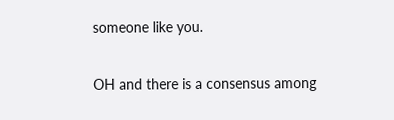someone like you.

OH and there is a consensus among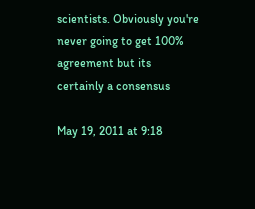scientists. Obviously you're never going to get 100% agreement but its certainly a consensus

May 19, 2011 at 9:18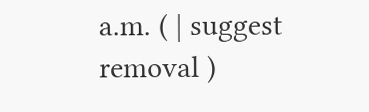a.m. ( | suggest removal )